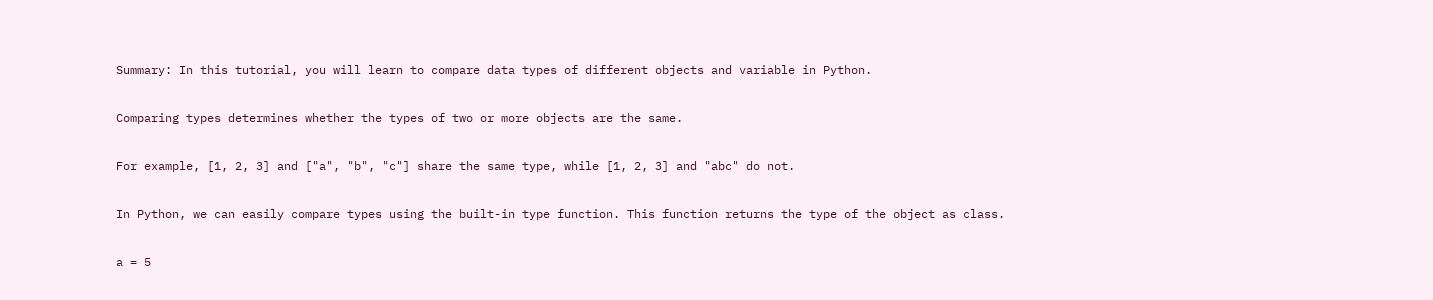Summary: In this tutorial, you will learn to compare data types of different objects and variable in Python.

Comparing types determines whether the types of two or more objects are the same.

For example, [1, 2, 3] and ["a", "b", "c"] share the same type, while [1, 2, 3] and "abc" do not.

In Python, we can easily compare types using the built-in type function. This function returns the type of the object as class.

a = 5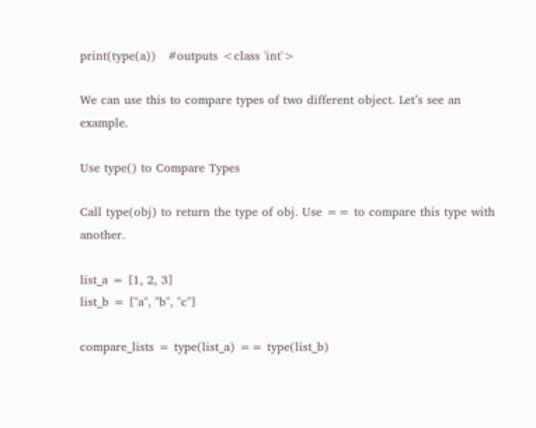print(type(a))   #outputs <class 'int'>

We can use this to compare types of two different object. Let’s see an example.

Use type() to Compare Types

Call type(obj) to return the type of obj. Use == to compare this type with another.

list_a = [1, 2, 3]
list_b = ["a", "b", "c"]

compare_lists = type(list_a) == type(list_b)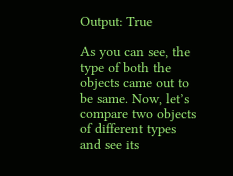Output: True

As you can see, the type of both the objects came out to be same. Now, let’s compare two objects of different types and see its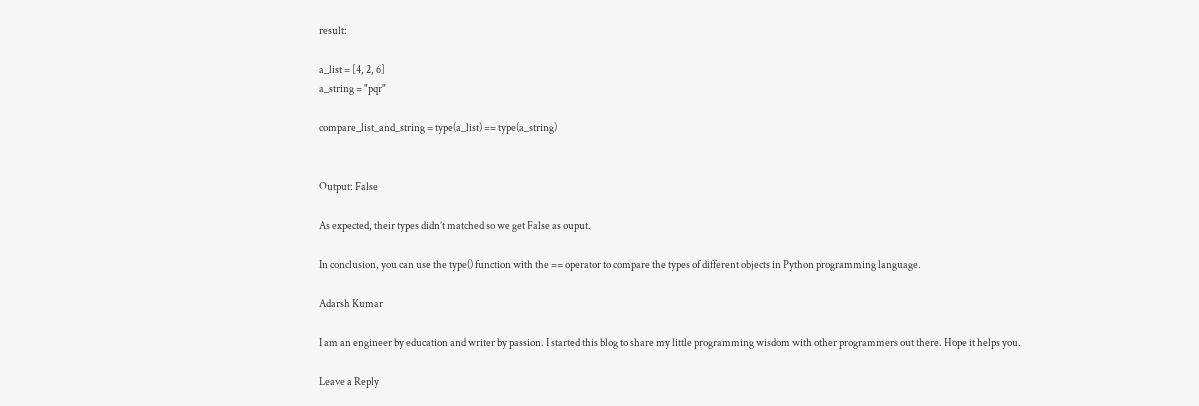result:

a_list = [4, 2, 6]
a_string = "pqr"

compare_list_and_string = type(a_list) == type(a_string)


Output: False

As expected, their types didn’t matched so we get False as ouput.

In conclusion, you can use the type() function with the == operator to compare the types of different objects in Python programming language.

Adarsh Kumar

I am an engineer by education and writer by passion. I started this blog to share my little programming wisdom with other programmers out there. Hope it helps you.

Leave a Reply